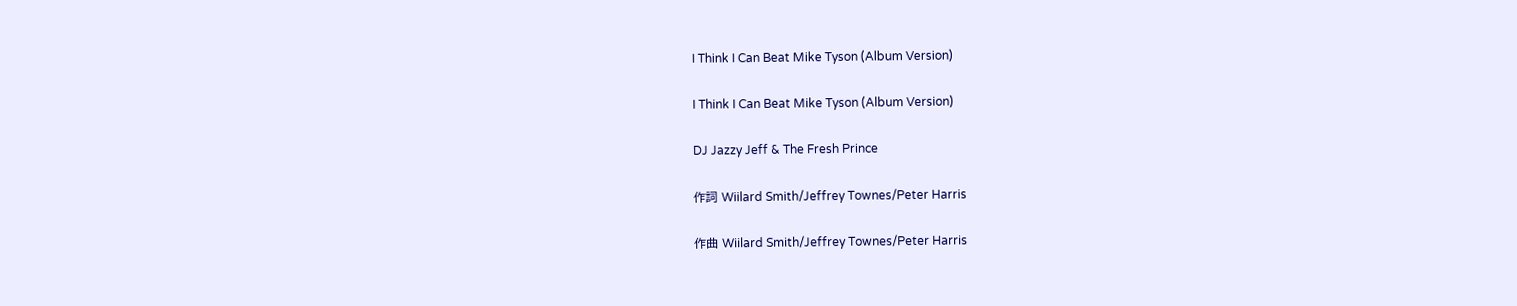I Think I Can Beat Mike Tyson (Album Version)

I Think I Can Beat Mike Tyson (Album Version)

DJ Jazzy Jeff & The Fresh Prince

作詞 Wiilard Smith/Jeffrey Townes/Peter Harris

作曲 Wiilard Smith/Jeffrey Townes/Peter Harris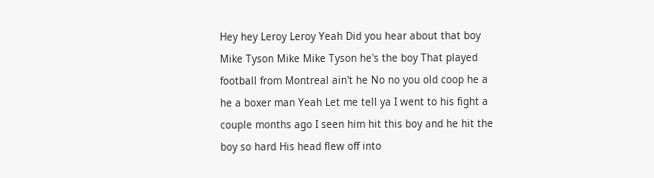Hey hey Leroy Leroy Yeah Did you hear about that boy Mike Tyson Mike Mike Tyson he's the boy That played football from Montreal ain't he No no you old coop he a he a boxer man Yeah Let me tell ya I went to his fight a couple months ago I seen him hit this boy and he hit the boy so hard His head flew off into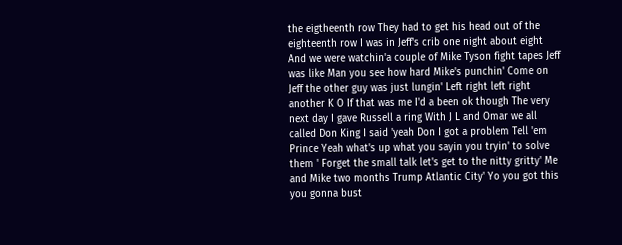the eigtheenth row They had to get his head out of the eighteenth row I was in Jeff's crib one night about eight And we were watchin'a couple of Mike Tyson fight tapes Jeff was like Man you see how hard Mike's punchin' Come on Jeff the other guy was just lungin' Left right left right another K O If that was me I'd a been ok though The very next day I gave Russell a ring With J L and Omar we all called Don King I said 'yeah Don I got a problem Tell 'em Prince Yeah what's up what you sayin you tryin' to solve them ' Forget the small talk let's get to the nitty gritty' Me and Mike two months Trump Atlantic City' Yo you got this you gonna bust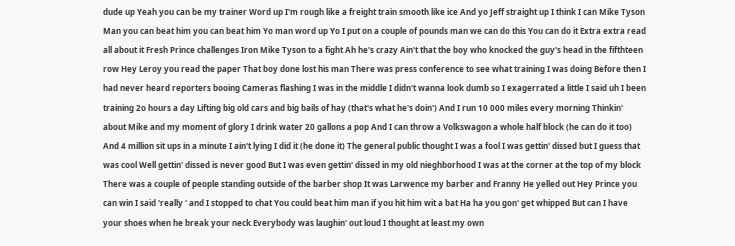dude up Yeah you can be my trainer Word up I'm rough like a freight train smooth like ice And yo Jeff straight up I think I can Mike Tyson Man you can beat him you can beat him Yo man word up Yo I put on a couple of pounds man we can do this You can do it Extra extra read all about it Fresh Prince challenges Iron Mike Tyson to a fight Ah he's crazy Ain't that the boy who knocked the guy's head in the fifthteen row Hey Leroy you read the paper That boy done lost his man There was press conference to see what training I was doing Before then I had never heard reporters booing Cameras flashing I was in the middle I didn't wanna look dumb so I exagerrated a little I said uh I been training 2o hours a day Lifting big old cars and big bails of hay (that's what he's doin') And I run 10 000 miles every morning Thinkin' about Mike and my moment of glory I drink water 20 gallons a pop And I can throw a Volkswagon a whole half block (he can do it too) And 4 million sit ups in a minute I ain't lying I did it (he done it) The general public thought I was a fool I was gettin' dissed but I guess that was cool Well gettin' dissed is never good But I was even gettin' dissed in my old nieghborhood I was at the corner at the top of my block There was a couple of people standing outside of the barber shop It was Larwence my barber and Franny He yelled out Hey Prince you can win I said 'really ' and I stopped to chat You could beat him man if you hit him wit a bat Ha ha you gon' get whipped But can I have your shoes when he break your neck Everybody was laughin' out loud I thought at least my own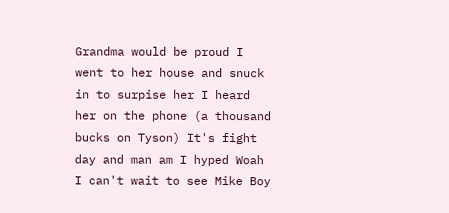Grandma would be proud I went to her house and snuck in to surpise her I heard her on the phone (a thousand bucks on Tyson) It's fight day and man am I hyped Woah I can't wait to see Mike Boy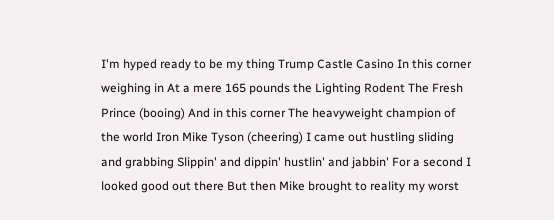I'm hyped ready to be my thing Trump Castle Casino In this corner weighing in At a mere 165 pounds the Lighting Rodent The Fresh Prince (booing) And in this corner The heavyweight champion of the world Iron Mike Tyson (cheering) I came out hustling sliding and grabbing Slippin' and dippin' hustlin' and jabbin' For a second I looked good out there But then Mike brought to reality my worst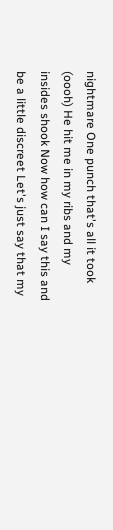nightmare One punch that's all it took (oooh) He hit me in my ribs and my insides shook Now how can I say this and be a little discreet Let's just say that my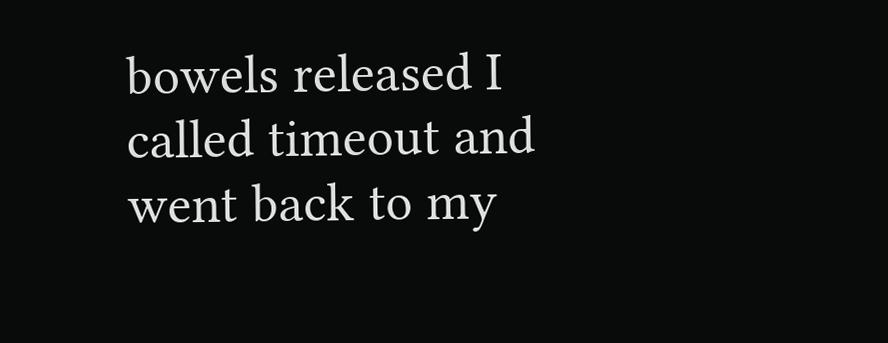bowels released I called timeout and went back to my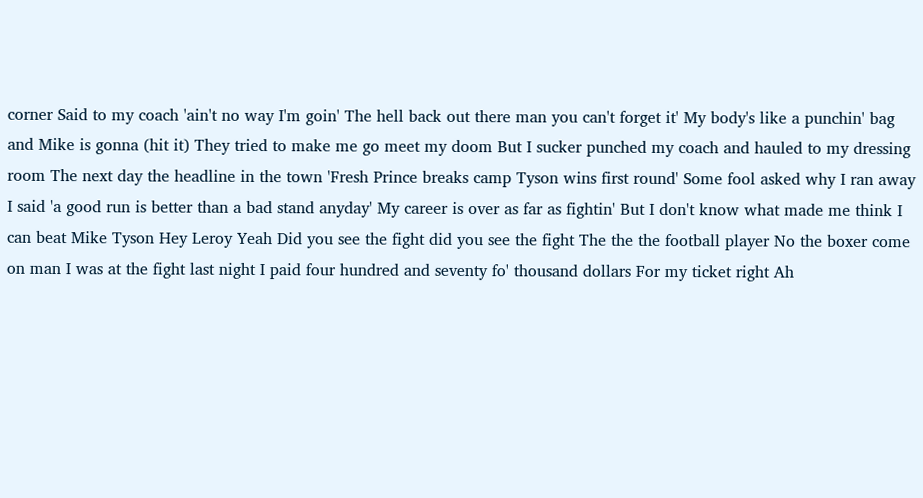corner Said to my coach 'ain't no way I'm goin' The hell back out there man you can't forget it' My body's like a punchin' bag and Mike is gonna (hit it) They tried to make me go meet my doom But I sucker punched my coach and hauled to my dressing room The next day the headline in the town 'Fresh Prince breaks camp Tyson wins first round' Some fool asked why I ran away I said 'a good run is better than a bad stand anyday' My career is over as far as fightin' But I don't know what made me think I can beat Mike Tyson Hey Leroy Yeah Did you see the fight did you see the fight The the the football player No the boxer come on man I was at the fight last night I paid four hundred and seventy fo' thousand dollars For my ticket right Ah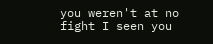you weren't at no fight I seen you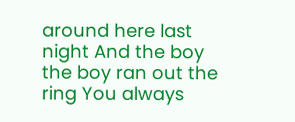around here last night And the boy the boy ran out the ring You always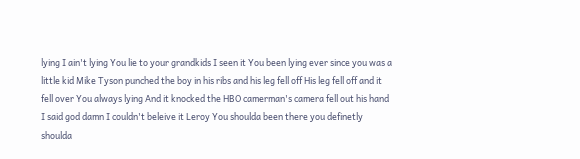lying I ain't lying You lie to your grandkids I seen it You been lying ever since you was a little kid Mike Tyson punched the boy in his ribs and his leg fell off His leg fell off and it fell over You always lying And it knocked the HBO camerman's camera fell out his hand I said god damn I couldn't beleive it Leroy You shoulda been there you definetly shoulda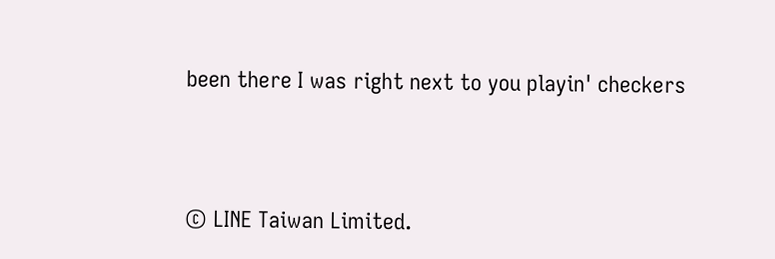been there I was right next to you playin' checkers



© LINE Taiwan Limited.